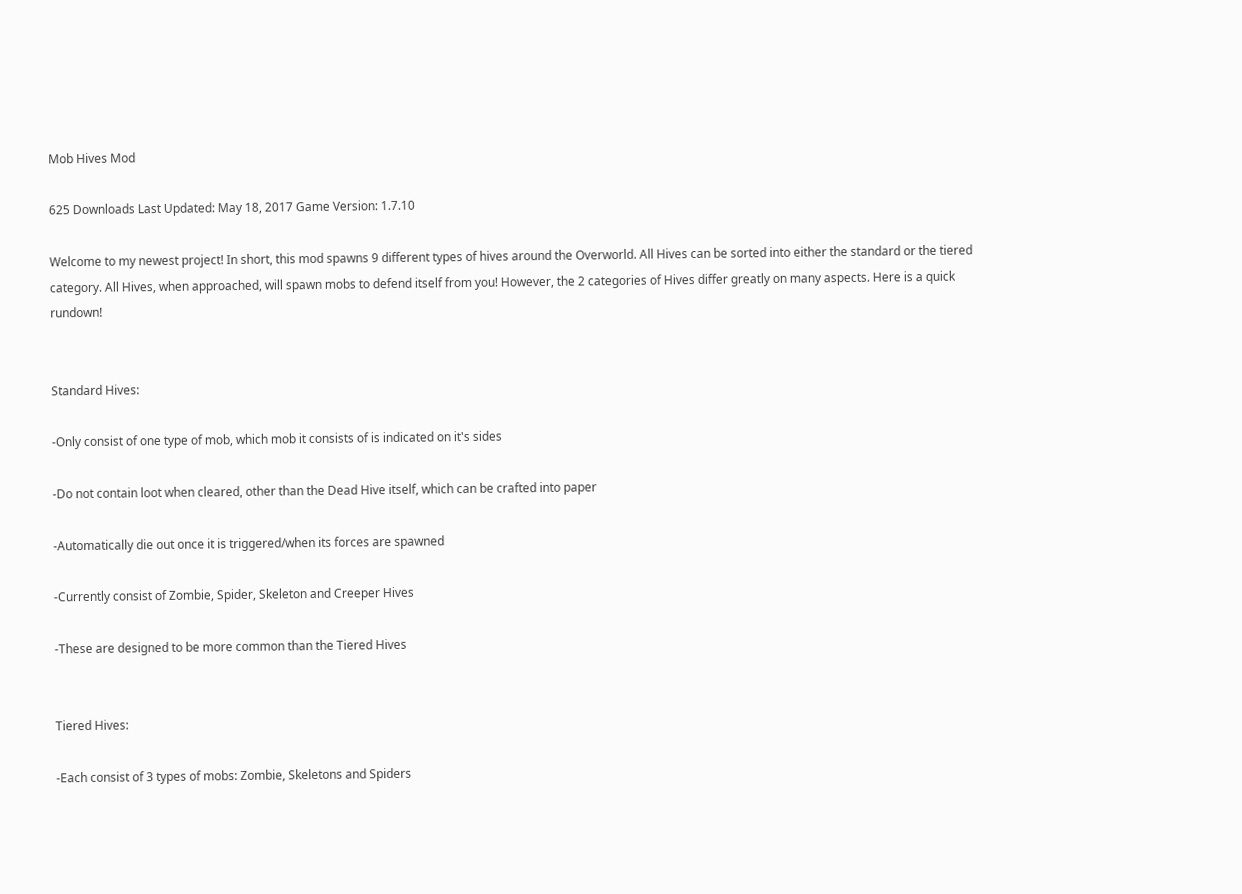Mob Hives Mod

625 Downloads Last Updated: May 18, 2017 Game Version: 1.7.10

Welcome to my newest project! In short, this mod spawns 9 different types of hives around the Overworld. All Hives can be sorted into either the standard or the tiered category. All Hives, when approached, will spawn mobs to defend itself from you! However, the 2 categories of Hives differ greatly on many aspects. Here is a quick rundown!


Standard Hives:

-Only consist of one type of mob, which mob it consists of is indicated on it's sides

-Do not contain loot when cleared, other than the Dead Hive itself, which can be crafted into paper

-Automatically die out once it is triggered/when its forces are spawned

-Currently consist of Zombie, Spider, Skeleton and Creeper Hives

-These are designed to be more common than the Tiered Hives


Tiered Hives:

-Each consist of 3 types of mobs: Zombie, Skeletons and Spiders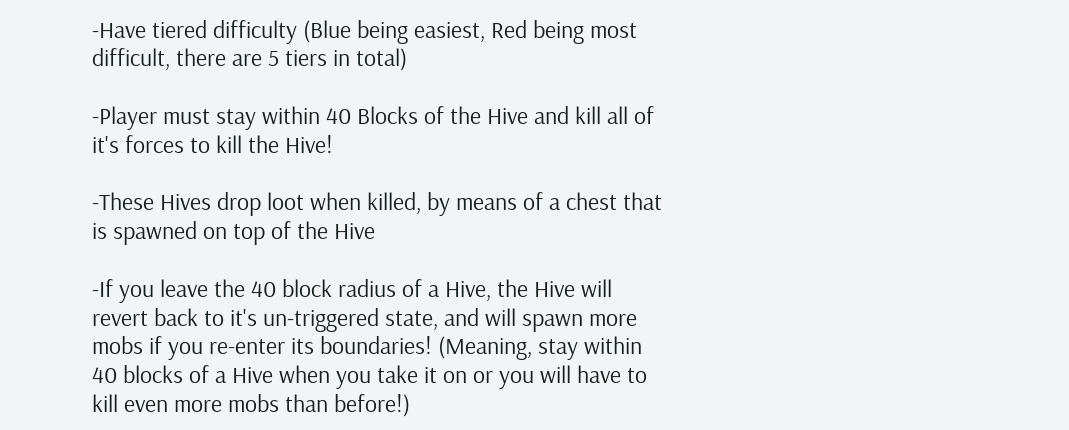-Have tiered difficulty (Blue being easiest, Red being most difficult, there are 5 tiers in total)

-Player must stay within 40 Blocks of the Hive and kill all of it's forces to kill the Hive!

-These Hives drop loot when killed, by means of a chest that is spawned on top of the Hive

-If you leave the 40 block radius of a Hive, the Hive will revert back to it's un-triggered state, and will spawn more mobs if you re-enter its boundaries! (Meaning, stay within 40 blocks of a Hive when you take it on or you will have to kill even more mobs than before!)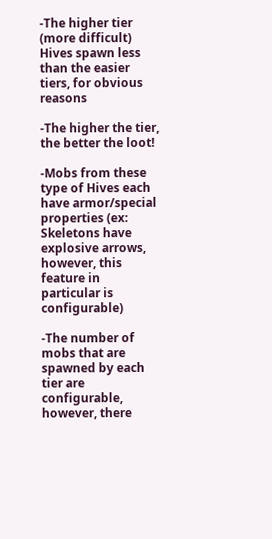-The higher tier (more difficult) Hives spawn less than the easier tiers, for obvious reasons

-The higher the tier, the better the loot!

-Mobs from these type of Hives each have armor/special properties (ex: Skeletons have explosive arrows, however, this feature in particular is configurable)

-The number of mobs that are spawned by each tier are configurable, however, there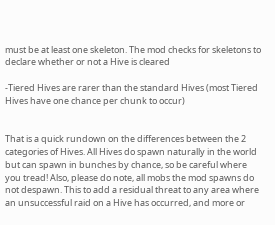must be at least one skeleton. The mod checks for skeletons to declare whether or not a Hive is cleared

-Tiered Hives are rarer than the standard Hives (most Tiered Hives have one chance per chunk to occur)


That is a quick rundown on the differences between the 2 categories of Hives. All Hives do spawn naturally in the world but can spawn in bunches by chance, so be careful where you tread! Also, please do note, all mobs the mod spawns do not despawn. This to add a residual threat to any area where an unsuccessful raid on a Hive has occurred, and more or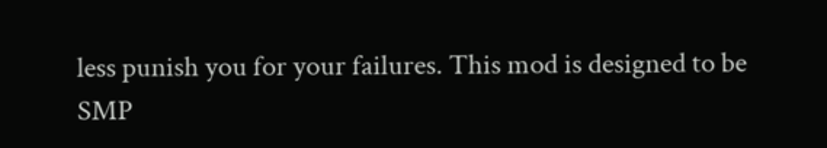less punish you for your failures. This mod is designed to be SMP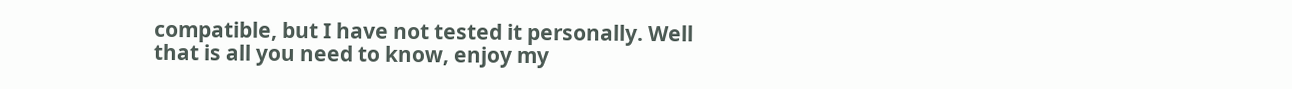compatible, but I have not tested it personally. Well that is all you need to know, enjoy my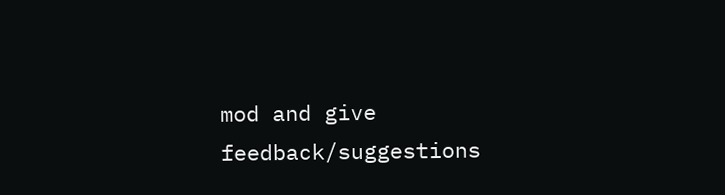mod and give feedback/suggestions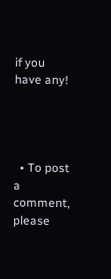if you have any!




  • To post a comment, please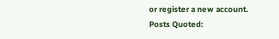or register a new account.
Posts Quoted: